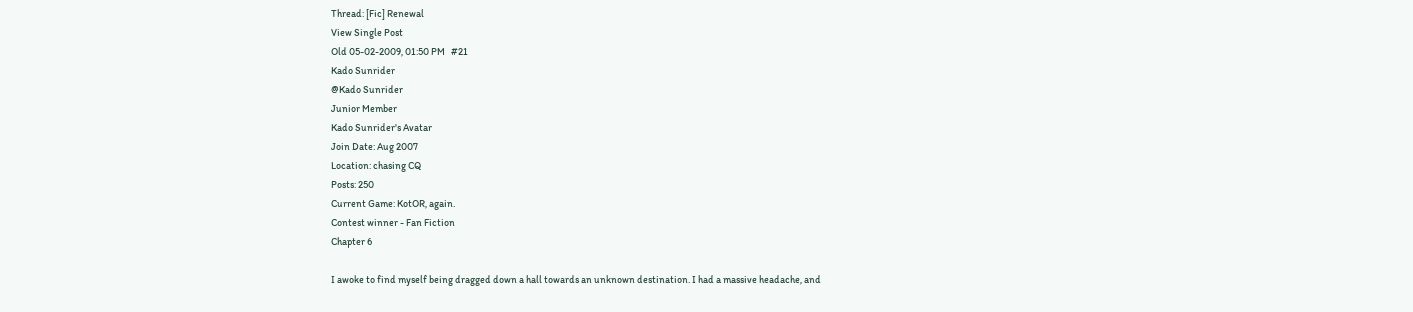Thread: [Fic] Renewal
View Single Post
Old 05-02-2009, 01:50 PM   #21
Kado Sunrider
@Kado Sunrider
Junior Member
Kado Sunrider's Avatar
Join Date: Aug 2007
Location: chasing CQ
Posts: 250
Current Game: KotOR, again.
Contest winner - Fan Fiction
Chapter 6

I awoke to find myself being dragged down a hall towards an unknown destination. I had a massive headache, and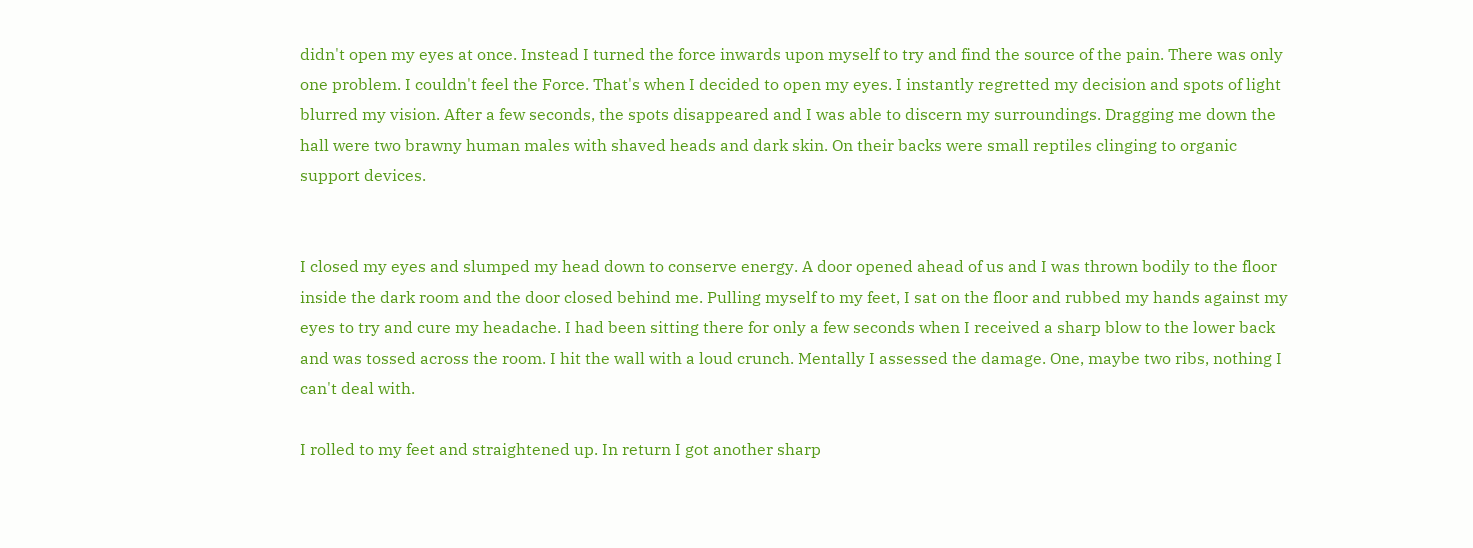didn't open my eyes at once. Instead I turned the force inwards upon myself to try and find the source of the pain. There was only one problem. I couldn't feel the Force. That's when I decided to open my eyes. I instantly regretted my decision and spots of light blurred my vision. After a few seconds, the spots disappeared and I was able to discern my surroundings. Dragging me down the hall were two brawny human males with shaved heads and dark skin. On their backs were small reptiles clinging to organic support devices.


I closed my eyes and slumped my head down to conserve energy. A door opened ahead of us and I was thrown bodily to the floor inside the dark room and the door closed behind me. Pulling myself to my feet, I sat on the floor and rubbed my hands against my eyes to try and cure my headache. I had been sitting there for only a few seconds when I received a sharp blow to the lower back and was tossed across the room. I hit the wall with a loud crunch. Mentally I assessed the damage. One, maybe two ribs, nothing I can't deal with.

I rolled to my feet and straightened up. In return I got another sharp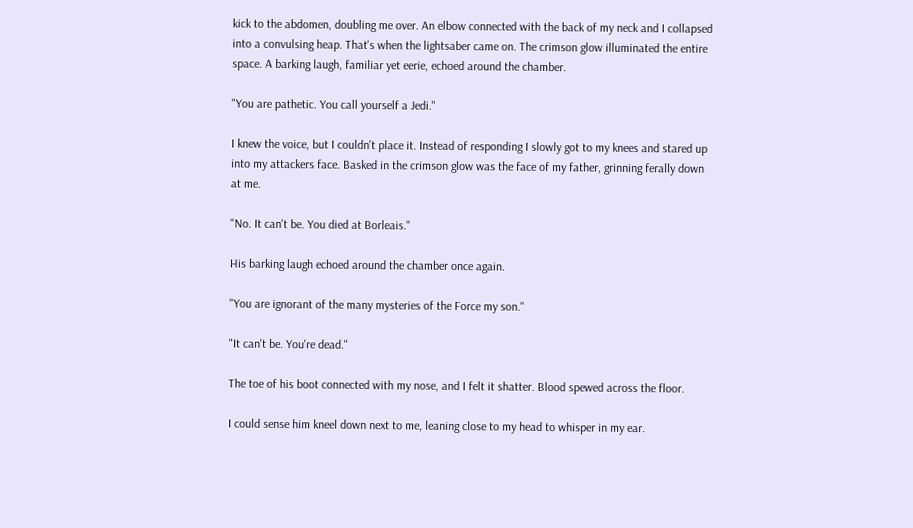kick to the abdomen, doubling me over. An elbow connected with the back of my neck and I collapsed into a convulsing heap. That's when the lightsaber came on. The crimson glow illuminated the entire space. A barking laugh, familiar yet eerie, echoed around the chamber.

"You are pathetic. You call yourself a Jedi."

I knew the voice, but I couldn't place it. Instead of responding I slowly got to my knees and stared up into my attackers face. Basked in the crimson glow was the face of my father, grinning ferally down at me.

"No. It can't be. You died at Borleais."

His barking laugh echoed around the chamber once again.

"You are ignorant of the many mysteries of the Force my son."

"It can't be. You're dead."

The toe of his boot connected with my nose, and I felt it shatter. Blood spewed across the floor.

I could sense him kneel down next to me, leaning close to my head to whisper in my ear.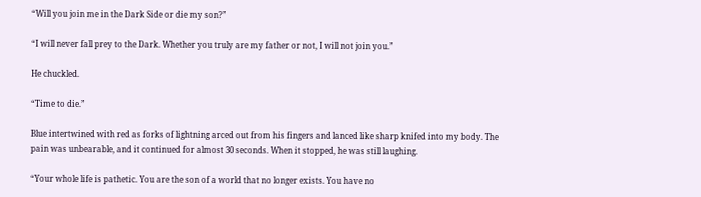“Will you join me in the Dark Side or die my son?”

“I will never fall prey to the Dark. Whether you truly are my father or not, I will not join you.”

He chuckled.

“Time to die.”

Blue intertwined with red as forks of lightning arced out from his fingers and lanced like sharp knifed into my body. The pain was unbearable, and it continued for almost 30 seconds. When it stopped, he was still laughing.

“Your whole life is pathetic. You are the son of a world that no longer exists. You have no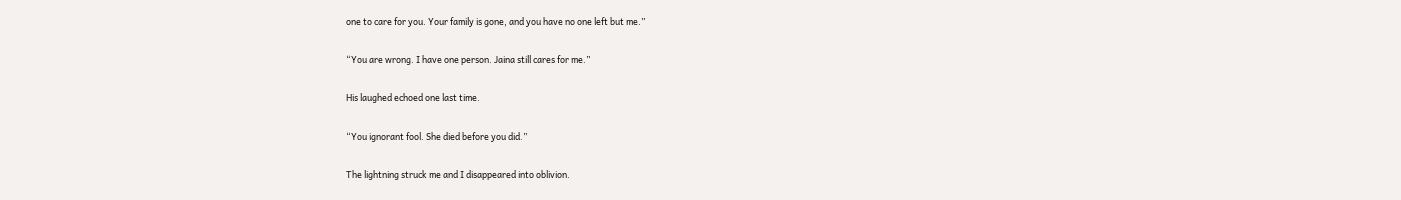one to care for you. Your family is gone, and you have no one left but me.”

“You are wrong. I have one person. Jaina still cares for me.”

His laughed echoed one last time.

“You ignorant fool. She died before you did.”

The lightning struck me and I disappeared into oblivion.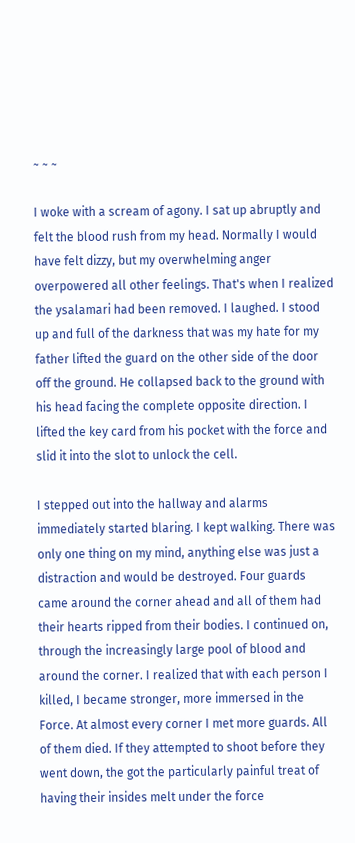~ ~ ~

I woke with a scream of agony. I sat up abruptly and felt the blood rush from my head. Normally I would have felt dizzy, but my overwhelming anger overpowered all other feelings. That's when I realized the ysalamari had been removed. I laughed. I stood up and full of the darkness that was my hate for my father lifted the guard on the other side of the door off the ground. He collapsed back to the ground with his head facing the complete opposite direction. I lifted the key card from his pocket with the force and slid it into the slot to unlock the cell.

I stepped out into the hallway and alarms immediately started blaring. I kept walking. There was only one thing on my mind, anything else was just a distraction and would be destroyed. Four guards came around the corner ahead and all of them had their hearts ripped from their bodies. I continued on, through the increasingly large pool of blood and around the corner. I realized that with each person I killed, I became stronger, more immersed in the Force. At almost every corner I met more guards. All of them died. If they attempted to shoot before they went down, the got the particularly painful treat of having their insides melt under the force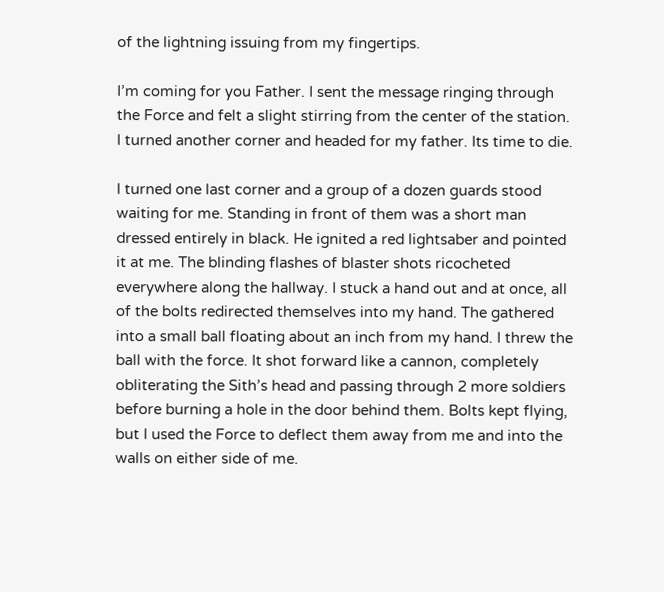of the lightning issuing from my fingertips.

I’m coming for you Father. I sent the message ringing through the Force and felt a slight stirring from the center of the station. I turned another corner and headed for my father. Its time to die.

I turned one last corner and a group of a dozen guards stood waiting for me. Standing in front of them was a short man dressed entirely in black. He ignited a red lightsaber and pointed it at me. The blinding flashes of blaster shots ricocheted everywhere along the hallway. I stuck a hand out and at once, all of the bolts redirected themselves into my hand. The gathered into a small ball floating about an inch from my hand. I threw the ball with the force. It shot forward like a cannon, completely obliterating the Sith’s head and passing through 2 more soldiers before burning a hole in the door behind them. Bolts kept flying, but I used the Force to deflect them away from me and into the walls on either side of me.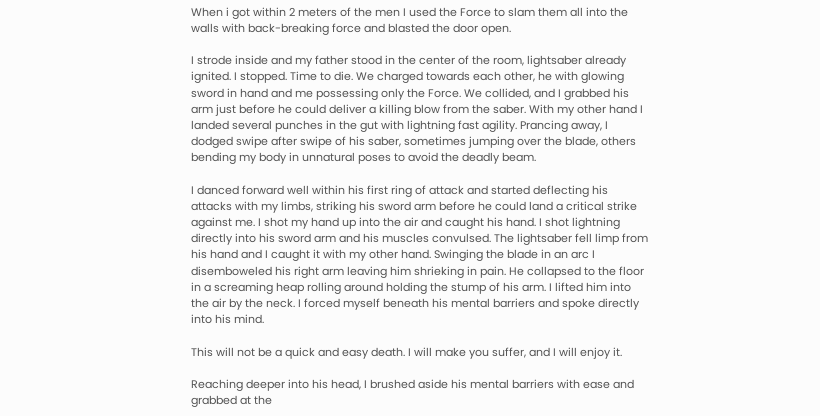When i got within 2 meters of the men I used the Force to slam them all into the walls with back-breaking force and blasted the door open.

I strode inside and my father stood in the center of the room, lightsaber already ignited. I stopped. Time to die. We charged towards each other, he with glowing sword in hand and me possessing only the Force. We collided, and I grabbed his arm just before he could deliver a killing blow from the saber. With my other hand I landed several punches in the gut with lightning fast agility. Prancing away, I dodged swipe after swipe of his saber, sometimes jumping over the blade, others bending my body in unnatural poses to avoid the deadly beam.

I danced forward well within his first ring of attack and started deflecting his attacks with my limbs, striking his sword arm before he could land a critical strike against me. I shot my hand up into the air and caught his hand. I shot lightning directly into his sword arm and his muscles convulsed. The lightsaber fell limp from his hand and I caught it with my other hand. Swinging the blade in an arc I disemboweled his right arm leaving him shrieking in pain. He collapsed to the floor in a screaming heap rolling around holding the stump of his arm. I lifted him into the air by the neck. I forced myself beneath his mental barriers and spoke directly into his mind.

This will not be a quick and easy death. I will make you suffer, and I will enjoy it.

Reaching deeper into his head, I brushed aside his mental barriers with ease and grabbed at the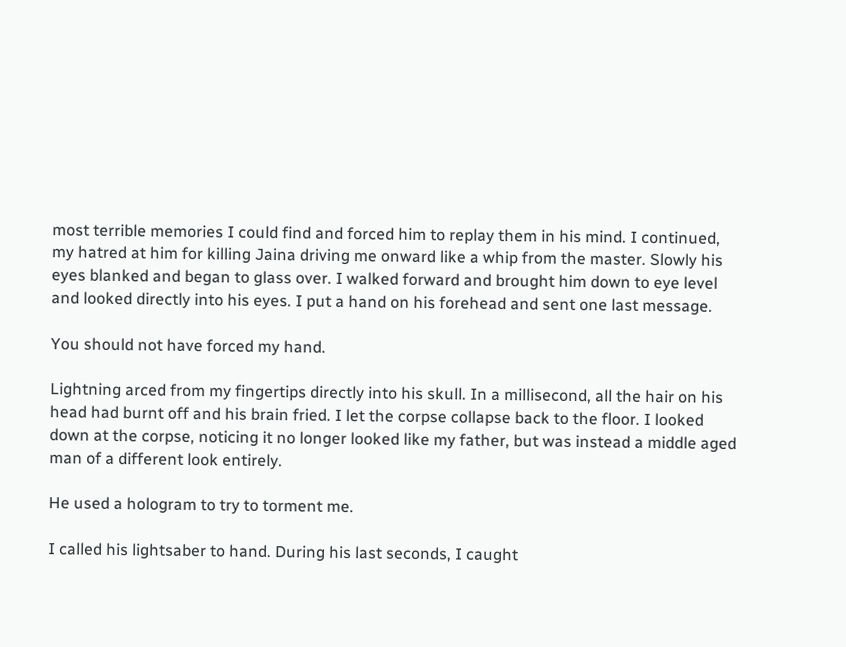most terrible memories I could find and forced him to replay them in his mind. I continued, my hatred at him for killing Jaina driving me onward like a whip from the master. Slowly his eyes blanked and began to glass over. I walked forward and brought him down to eye level and looked directly into his eyes. I put a hand on his forehead and sent one last message.

You should not have forced my hand.

Lightning arced from my fingertips directly into his skull. In a millisecond, all the hair on his head had burnt off and his brain fried. I let the corpse collapse back to the floor. I looked down at the corpse, noticing it no longer looked like my father, but was instead a middle aged man of a different look entirely.

He used a hologram to try to torment me.

I called his lightsaber to hand. During his last seconds, I caught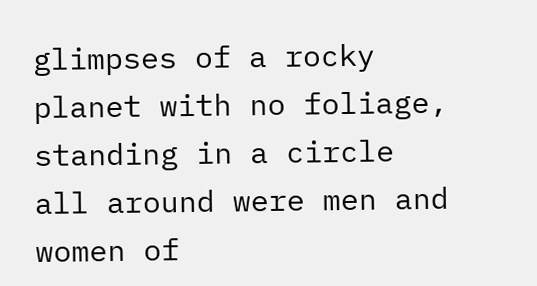glimpses of a rocky planet with no foliage, standing in a circle all around were men and women of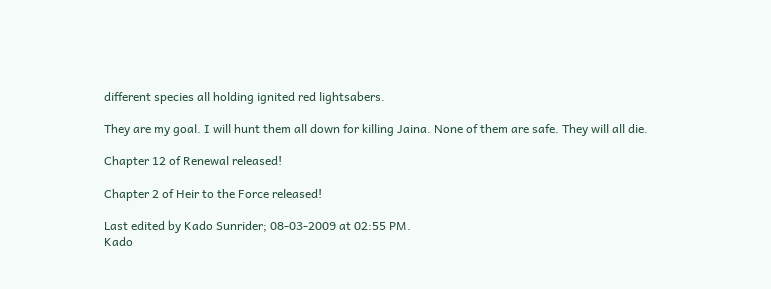different species all holding ignited red lightsabers.

They are my goal. I will hunt them all down for killing Jaina. None of them are safe. They will all die.

Chapter 12 of Renewal released!

Chapter 2 of Heir to the Force released!

Last edited by Kado Sunrider; 08-03-2009 at 02:55 PM.
Kado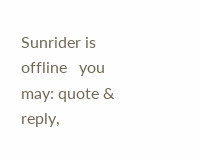Sunrider is offline   you may: quote & reply,